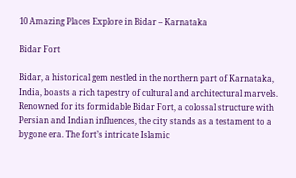10 Amazing Places Explore in Bidar – Karnataka

Bidar Fort

Bidar, a historical gem nestled in the northern part of Karnataka, India, boasts a rich tapestry of cultural and architectural marvels. Renowned for its formidable Bidar Fort, a colossal structure with Persian and Indian influences, the city stands as a testament to a bygone era. The fort’s intricate Islamic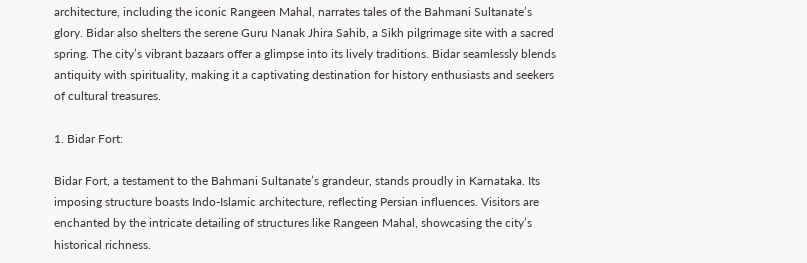architecture, including the iconic Rangeen Mahal, narrates tales of the Bahmani Sultanate’s glory. Bidar also shelters the serene Guru Nanak Jhira Sahib, a Sikh pilgrimage site with a sacred spring. The city’s vibrant bazaars offer a glimpse into its lively traditions. Bidar seamlessly blends antiquity with spirituality, making it a captivating destination for history enthusiasts and seekers of cultural treasures.

1. Bidar Fort:

Bidar Fort, a testament to the Bahmani Sultanate’s grandeur, stands proudly in Karnataka. Its imposing structure boasts Indo-Islamic architecture, reflecting Persian influences. Visitors are enchanted by the intricate detailing of structures like Rangeen Mahal, showcasing the city’s historical richness.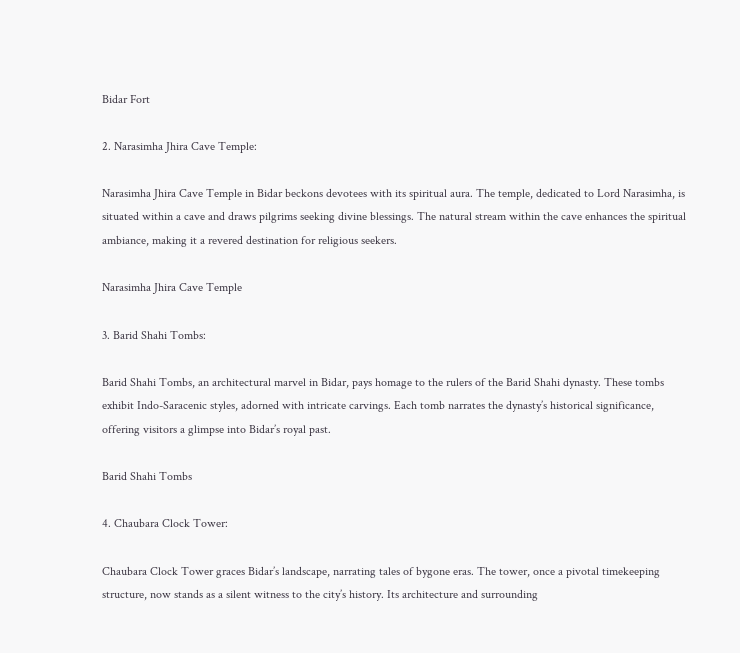Bidar Fort

2. Narasimha Jhira Cave Temple:

Narasimha Jhira Cave Temple in Bidar beckons devotees with its spiritual aura. The temple, dedicated to Lord Narasimha, is situated within a cave and draws pilgrims seeking divine blessings. The natural stream within the cave enhances the spiritual ambiance, making it a revered destination for religious seekers.

Narasimha Jhira Cave Temple

3. Barid Shahi Tombs:

Barid Shahi Tombs, an architectural marvel in Bidar, pays homage to the rulers of the Barid Shahi dynasty. These tombs exhibit Indo-Saracenic styles, adorned with intricate carvings. Each tomb narrates the dynasty’s historical significance, offering visitors a glimpse into Bidar’s royal past.

Barid Shahi Tombs

4. Chaubara Clock Tower:

Chaubara Clock Tower graces Bidar’s landscape, narrating tales of bygone eras. The tower, once a pivotal timekeeping structure, now stands as a silent witness to the city’s history. Its architecture and surrounding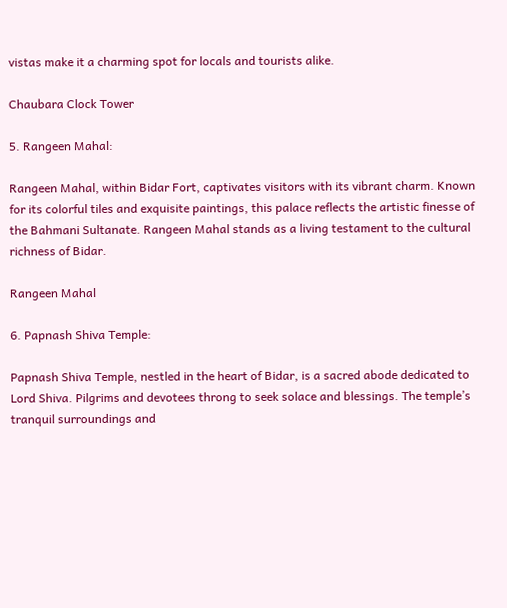vistas make it a charming spot for locals and tourists alike.

Chaubara Clock Tower

5. Rangeen Mahal:

Rangeen Mahal, within Bidar Fort, captivates visitors with its vibrant charm. Known for its colorful tiles and exquisite paintings, this palace reflects the artistic finesse of the Bahmani Sultanate. Rangeen Mahal stands as a living testament to the cultural richness of Bidar.

Rangeen Mahal

6. Papnash Shiva Temple:

Papnash Shiva Temple, nestled in the heart of Bidar, is a sacred abode dedicated to Lord Shiva. Pilgrims and devotees throng to seek solace and blessings. The temple’s tranquil surroundings and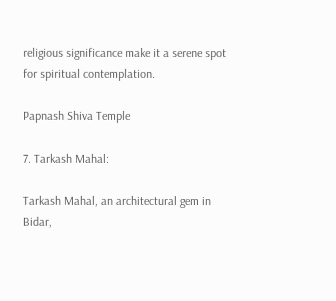religious significance make it a serene spot for spiritual contemplation.

Papnash Shiva Temple

7. Tarkash Mahal:

Tarkash Mahal, an architectural gem in Bidar,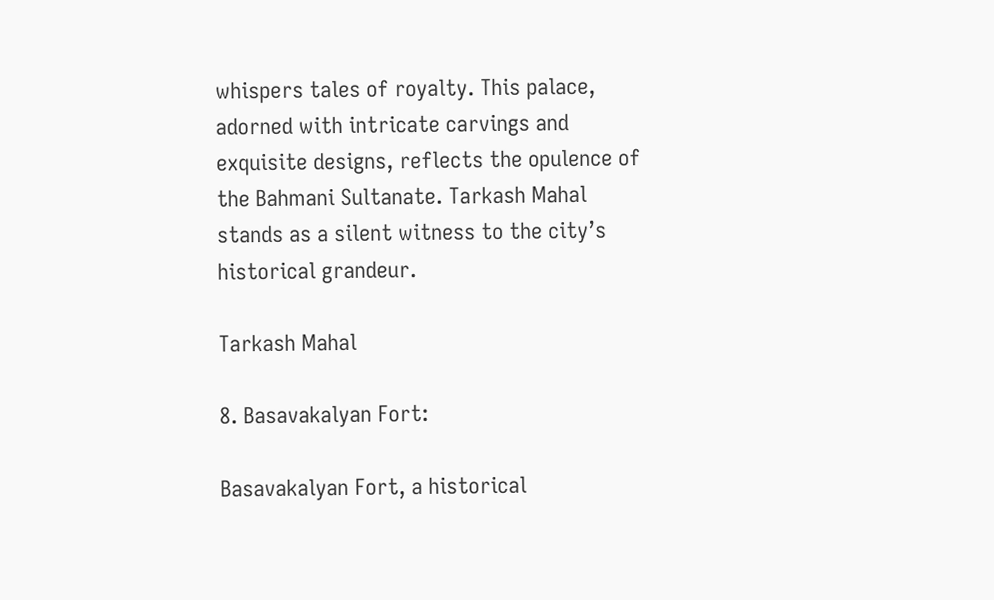whispers tales of royalty. This palace, adorned with intricate carvings and exquisite designs, reflects the opulence of the Bahmani Sultanate. Tarkash Mahal stands as a silent witness to the city’s historical grandeur.

Tarkash Mahal

8. Basavakalyan Fort:

Basavakalyan Fort, a historical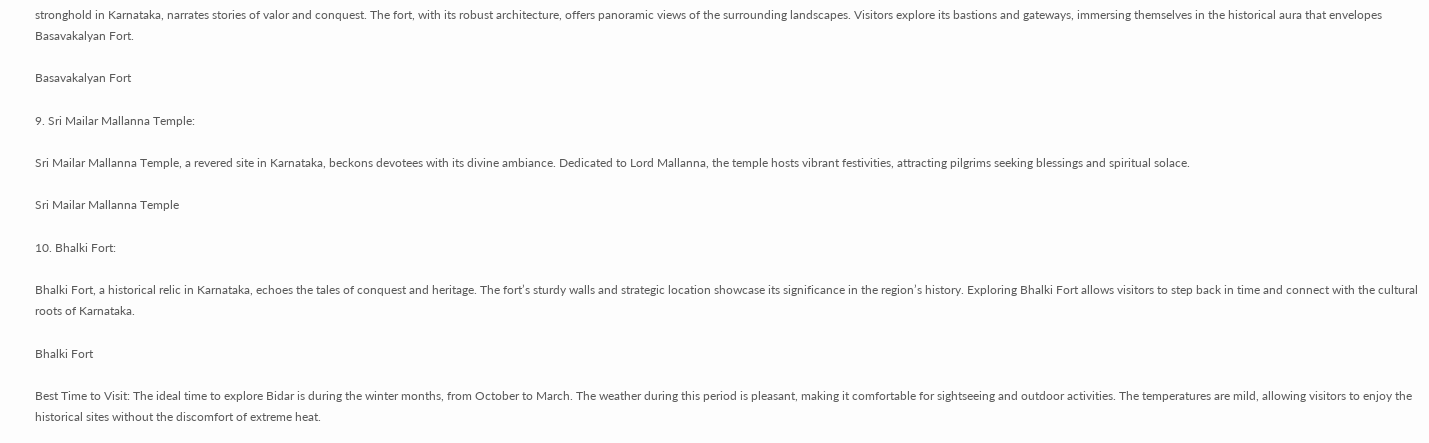stronghold in Karnataka, narrates stories of valor and conquest. The fort, with its robust architecture, offers panoramic views of the surrounding landscapes. Visitors explore its bastions and gateways, immersing themselves in the historical aura that envelopes Basavakalyan Fort.

Basavakalyan Fort

9. Sri Mailar Mallanna Temple:

Sri Mailar Mallanna Temple, a revered site in Karnataka, beckons devotees with its divine ambiance. Dedicated to Lord Mallanna, the temple hosts vibrant festivities, attracting pilgrims seeking blessings and spiritual solace.

Sri Mailar Mallanna Temple

10. Bhalki Fort:

Bhalki Fort, a historical relic in Karnataka, echoes the tales of conquest and heritage. The fort’s sturdy walls and strategic location showcase its significance in the region’s history. Exploring Bhalki Fort allows visitors to step back in time and connect with the cultural roots of Karnataka.

Bhalki Fort

Best Time to Visit: The ideal time to explore Bidar is during the winter months, from October to March. The weather during this period is pleasant, making it comfortable for sightseeing and outdoor activities. The temperatures are mild, allowing visitors to enjoy the historical sites without the discomfort of extreme heat.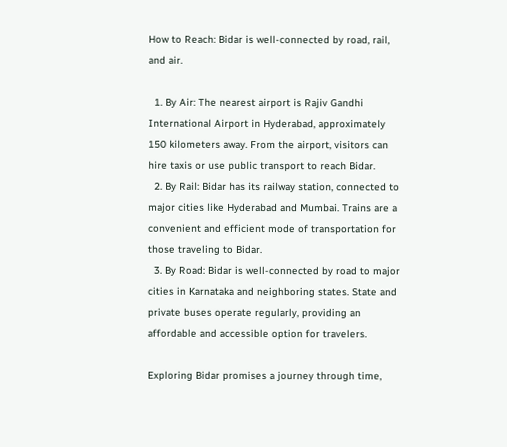How to Reach: Bidar is well-connected by road, rail, and air.

  1. By Air: The nearest airport is Rajiv Gandhi International Airport in Hyderabad, approximately 150 kilometers away. From the airport, visitors can hire taxis or use public transport to reach Bidar.
  2. By Rail: Bidar has its railway station, connected to major cities like Hyderabad and Mumbai. Trains are a convenient and efficient mode of transportation for those traveling to Bidar.
  3. By Road: Bidar is well-connected by road to major cities in Karnataka and neighboring states. State and private buses operate regularly, providing an affordable and accessible option for travelers.

Exploring Bidar promises a journey through time,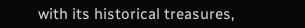with its historical treasures,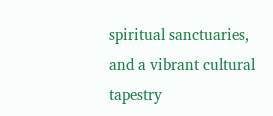spiritual sanctuaries, and a vibrant cultural tapestry